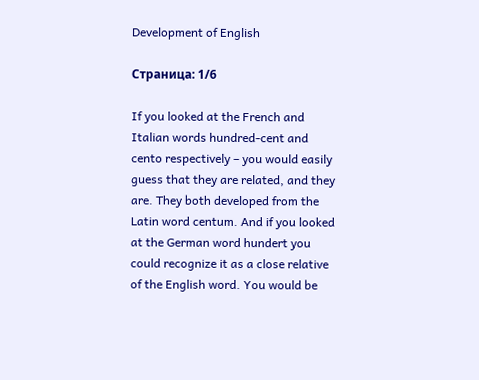Development of English

Страница: 1/6

If you looked at the French and Italian words hundred-cent and cento respectively – you would easily guess that they are related, and they are. They both developed from the Latin word centum. And if you looked at the German word hundert you could recognize it as a close relative of the English word. You would be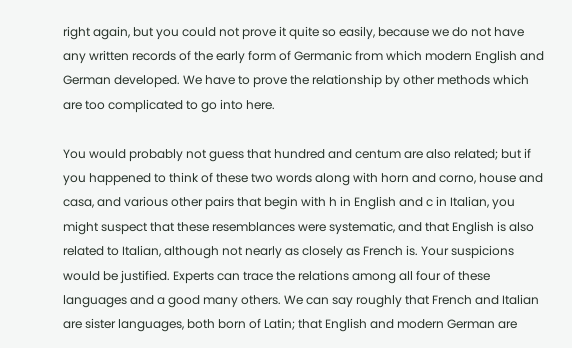right again, but you could not prove it quite so easily, because we do not have any written records of the early form of Germanic from which modern English and German developed. We have to prove the relationship by other methods which are too complicated to go into here.

You would probably not guess that hundred and centum are also related; but if you happened to think of these two words along with horn and corno, house and casa, and various other pairs that begin with h in English and c in Italian, you might suspect that these resemblances were systematic, and that English is also related to Italian, although not nearly as closely as French is. Your suspicions would be justified. Experts can trace the relations among all four of these languages and a good many others. We can say roughly that French and Italian are sister languages, both born of Latin; that English and modern German are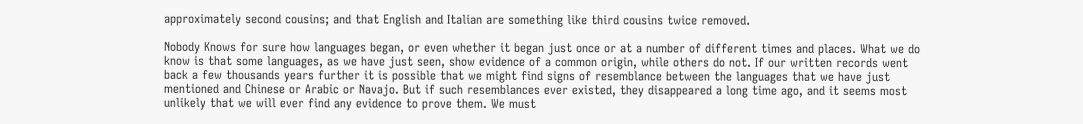approximately second cousins; and that English and Italian are something like third cousins twice removed.

Nobody Knows for sure how languages began, or even whether it began just once or at a number of different times and places. What we do know is that some languages, as we have just seen, show evidence of a common origin, while others do not. If our written records went back a few thousands years further it is possible that we might find signs of resemblance between the languages that we have just mentioned and Chinese or Arabic or Navajo. But if such resemblances ever existed, they disappeared a long time ago, and it seems most unlikely that we will ever find any evidence to prove them. We must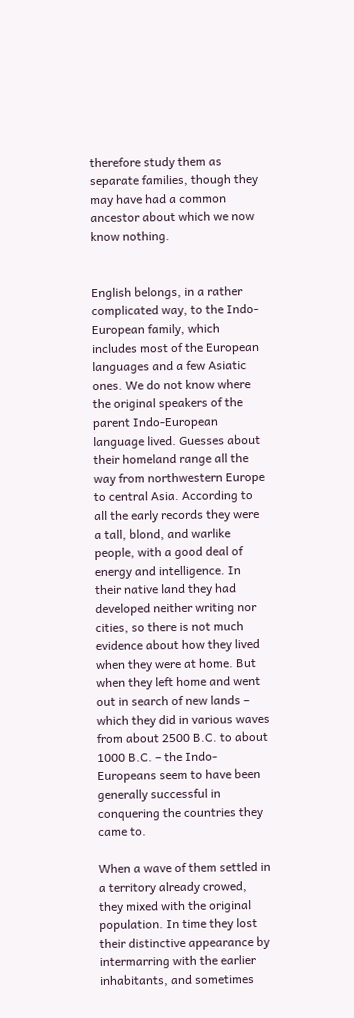therefore study them as separate families, though they may have had a common ancestor about which we now know nothing.


English belongs, in a rather complicated way, to the Indo-European family, which includes most of the European languages and a few Asiatic ones. We do not know where the original speakers of the parent Indo-European language lived. Guesses about their homeland range all the way from northwestern Europe to central Asia. According to all the early records they were a tall, blond, and warlike people, with a good deal of energy and intelligence. In their native land they had developed neither writing nor cities, so there is not much evidence about how they lived when they were at home. But when they left home and went out in search of new lands – which they did in various waves from about 2500 B.C. to about 1000 B.C. – the Indo-Europeans seem to have been generally successful in conquering the countries they came to.

When a wave of them settled in a territory already crowed, they mixed with the original population. In time they lost their distinctive appearance by intermarring with the earlier inhabitants, and sometimes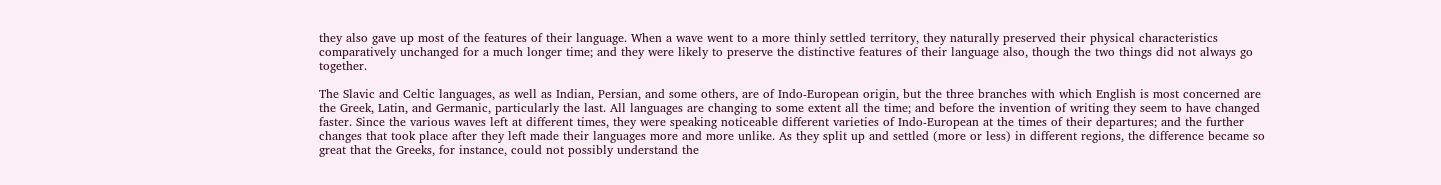they also gave up most of the features of their language. When a wave went to a more thinly settled territory, they naturally preserved their physical characteristics comparatively unchanged for a much longer time; and they were likely to preserve the distinctive features of their language also, though the two things did not always go together.

The Slavic and Celtic languages, as well as Indian, Persian, and some others, are of Indo-European origin, but the three branches with which English is most concerned are the Greek, Latin, and Germanic, particularly the last. All languages are changing to some extent all the time; and before the invention of writing they seem to have changed faster. Since the various waves left at different times, they were speaking noticeable different varieties of Indo-European at the times of their departures; and the further changes that took place after they left made their languages more and more unlike. As they split up and settled (more or less) in different regions, the difference became so great that the Greeks, for instance, could not possibly understand the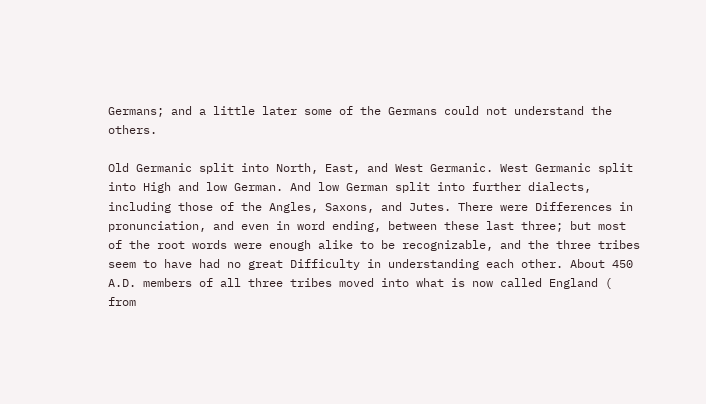Germans; and a little later some of the Germans could not understand the others.

Old Germanic split into North, East, and West Germanic. West Germanic split into High and low German. And low German split into further dialects, including those of the Angles, Saxons, and Jutes. There were Differences in pronunciation, and even in word ending, between these last three; but most of the root words were enough alike to be recognizable, and the three tribes seem to have had no great Difficulty in understanding each other. About 450 A.D. members of all three tribes moved into what is now called England ( from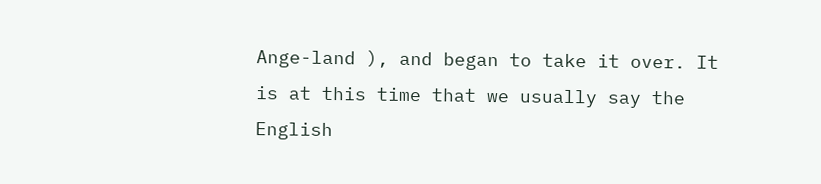Ange-land ), and began to take it over. It is at this time that we usually say the English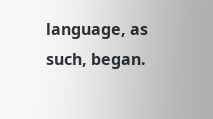language, as such, began.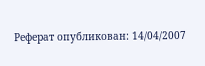Реферат опубликован: 14/04/2007